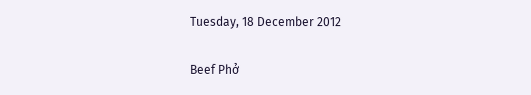Tuesday, 18 December 2012

Beef Phở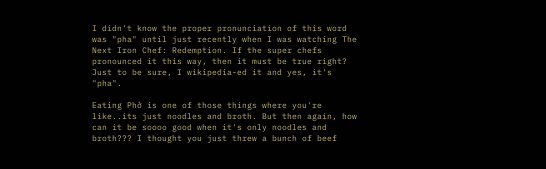I didn't know the proper pronunciation of this word was "pha" until just recently when I was watching The Next Iron Chef: Redemption. If the super chefs pronounced it this way, then it must be true right? Just to be sure, I wikipedia-ed it and yes, it's "pha".

Eating Phở is one of those things where you're like..its just noodles and broth. But then again, how can it be soooo good when it's only noodles and broth??? I thought you just threw a bunch of beef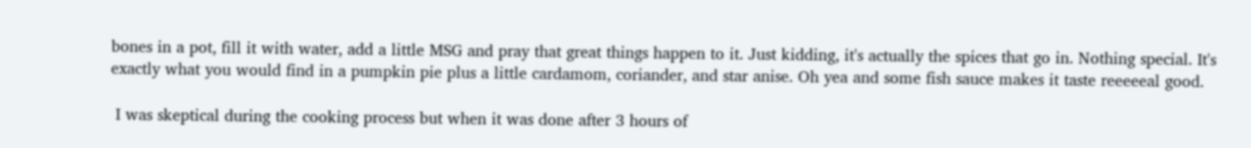bones in a pot, fill it with water, add a little MSG and pray that great things happen to it. Just kidding, it's actually the spices that go in. Nothing special. It's exactly what you would find in a pumpkin pie plus a little cardamom, coriander, and star anise. Oh yea and some fish sauce makes it taste reeeeeal good.

 I was skeptical during the cooking process but when it was done after 3 hours of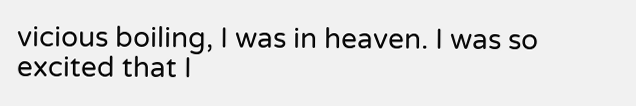vicious boiling, I was in heaven. I was so excited that I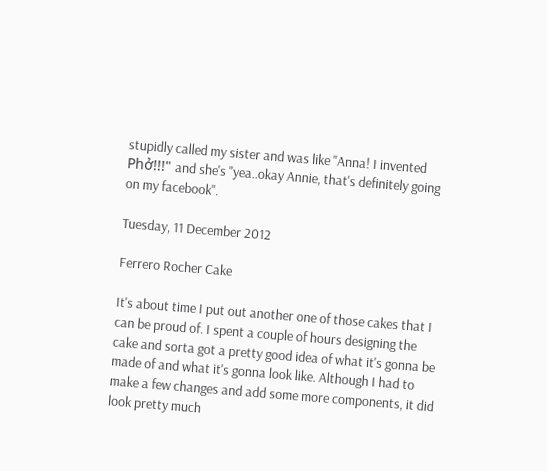stupidly called my sister and was like "Anna! I invented Phở!!!" and she's "yea..okay Annie, that's definitely going on my facebook".

Tuesday, 11 December 2012

Ferrero Rocher Cake

It's about time I put out another one of those cakes that I can be proud of. I spent a couple of hours designing the cake and sorta got a pretty good idea of what it's gonna be made of and what it's gonna look like. Although I had to make a few changes and add some more components, it did look pretty much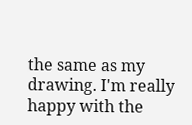the same as my drawing. I'm really happy with the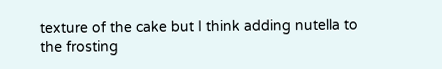texture of the cake but I think adding nutella to the frosting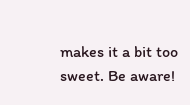makes it a bit too sweet. Be aware!